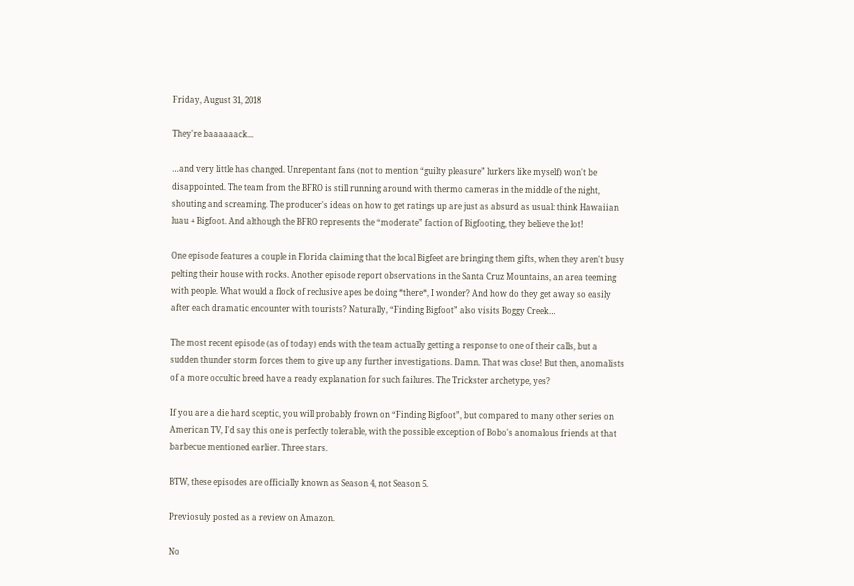Friday, August 31, 2018

They're baaaaaack...

…and very little has changed. Unrepentant fans (not to mention “guilty pleasure” lurkers like myself) won't be disappointed. The team from the BFRO is still running around with thermo cameras in the middle of the night, shouting and screaming. The producer's ideas on how to get ratings up are just as absurd as usual: think Hawaiian luau + Bigfoot. And although the BFRO represents the “moderate” faction of Bigfooting, they believe the lot!

One episode features a couple in Florida claiming that the local Bigfeet are bringing them gifts, when they aren't busy pelting their house with rocks. Another episode report observations in the Santa Cruz Mountains, an area teeming with people. What would a flock of reclusive apes be doing *there*, I wonder? And how do they get away so easily after each dramatic encounter with tourists? Naturally, “Finding Bigfoot” also visits Boggy Creek…

The most recent episode (as of today) ends with the team actually getting a response to one of their calls, but a sudden thunder storm forces them to give up any further investigations. Damn. That was close! But then, anomalists of a more occultic breed have a ready explanation for such failures. The Trickster archetype, yes?

If you are a die hard sceptic, you will probably frown on “Finding Bigfoot”, but compared to many other series on American TV, I'd say this one is perfectly tolerable, with the possible exception of Bobo's anomalous friends at that barbecue mentioned earlier. Three stars.

BTW, these episodes are officially known as Season 4, not Season 5.

Previosuly posted as a review on Amazon.

No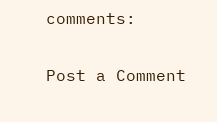comments:

Post a Comment